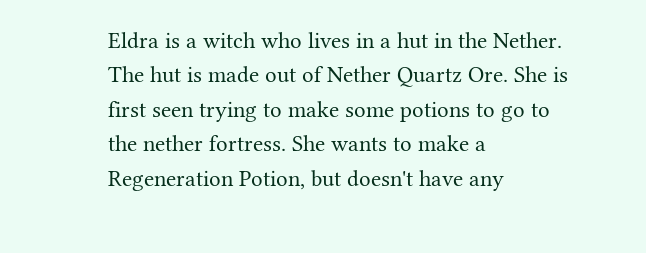Eldra is a witch who lives in a hut in the Nether. The hut is made out of Nether Quartz Ore. She is first seen trying to make some potions to go to the nether fortress. She wants to make a Regeneration Potion, but doesn't have any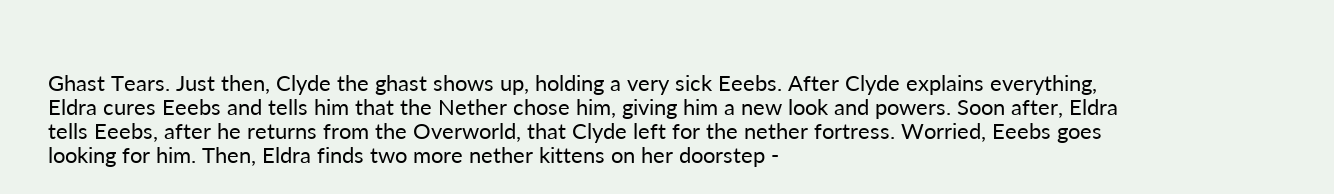Ghast Tears. Just then, Clyde the ghast shows up, holding a very sick Eeebs. After Clyde explains everything, Eldra cures Eeebs and tells him that the Nether chose him, giving him a new look and powers. Soon after, Eldra tells Eeebs, after he returns from the Overworld, that Clyde left for the nether fortress. Worried, Eeebs goes looking for him. Then, Eldra finds two more nether kittens on her doorstep -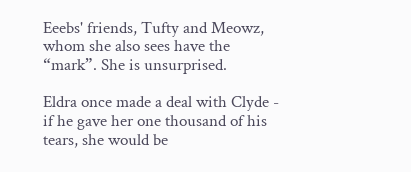Eeebs' friends, Tufty and Meowz, whom she also sees have the “mark”. She is unsurprised.

Eldra once made a deal with Clyde - if he gave her one thousand of his tears, she would be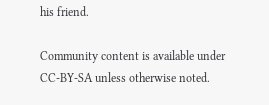his friend.

Community content is available under CC-BY-SA unless otherwise noted.